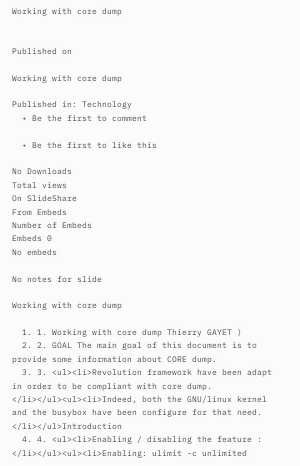Working with core dump


Published on

Working with core dump

Published in: Technology
  • Be the first to comment

  • Be the first to like this

No Downloads
Total views
On SlideShare
From Embeds
Number of Embeds
Embeds 0
No embeds

No notes for slide

Working with core dump

  1. 1. Working with core dump Thierry GAYET )
  2. 2. GOAL The main goal of this document is to provide some information about CORE dump.
  3. 3. <ul><li>Revolution framework have been adapt in order to be compliant with core dump. </li></ul><ul><li>Indeed, both the GNU/linux kernel and the busybox have been configure for that need. </li></ul>Introduction
  4. 4. <ul><li>Enabling / disabling the feature : </li></ul><ul><li>Enabling: ulimit -c unlimited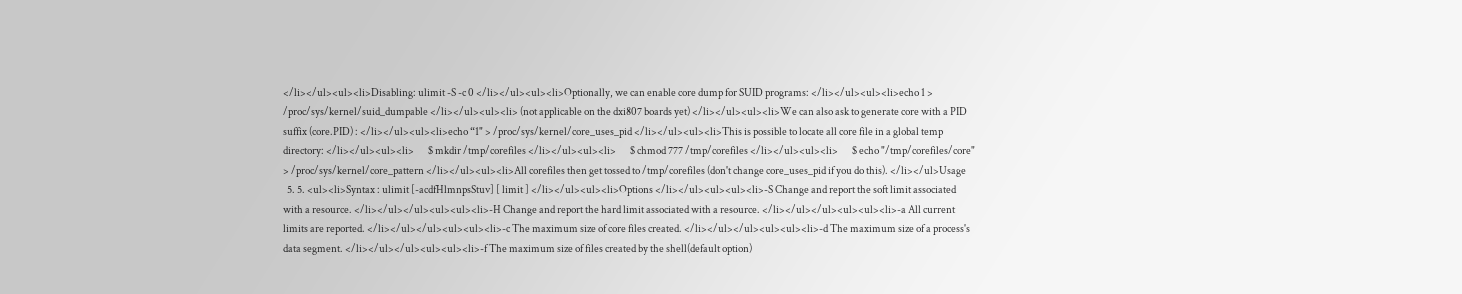</li></ul><ul><li>Disabling: ulimit -S -c 0 </li></ul><ul><li>Optionally, we can enable core dump for SUID programs: </li></ul><ul><li>echo 1 > /proc/sys/kernel/suid_dumpable </li></ul><ul><li> (not applicable on the dxi807 boards yet) </li></ul><ul><li>We can also ask to generate core with a PID suffix (core.PID) : </li></ul><ul><li>echo “1" > /proc/sys/kernel/core_uses_pid </li></ul><ul><li>This is possible to locate all core file in a global temp directory: </li></ul><ul><li>       $ mkdir /tmp/corefiles </li></ul><ul><li>       $ chmod 777 /tmp/corefiles </li></ul><ul><li>       $ echo "/tmp/corefiles/core" > /proc/sys/kernel/core_pattern </li></ul><ul><li>All corefiles then get tossed to /tmp/corefiles (don't change core_uses_pid if you do this). </li></ul>Usage
  5. 5. <ul><li>Syntax : ulimit [-acdfHlmnpsStuv] [ limit ] </li></ul><ul><li>Options </li></ul><ul><ul><li>-S Change and report the soft limit associated with a resource. </li></ul></ul><ul><ul><li>-H Change and report the hard limit associated with a resource. </li></ul></ul><ul><ul><li>-a All current limits are reported. </li></ul></ul><ul><ul><li>-c The maximum size of core files created. </li></ul></ul><ul><ul><li>-d The maximum size of a process's data segment. </li></ul></ul><ul><ul><li>-f The maximum size of files created by the shell(default option)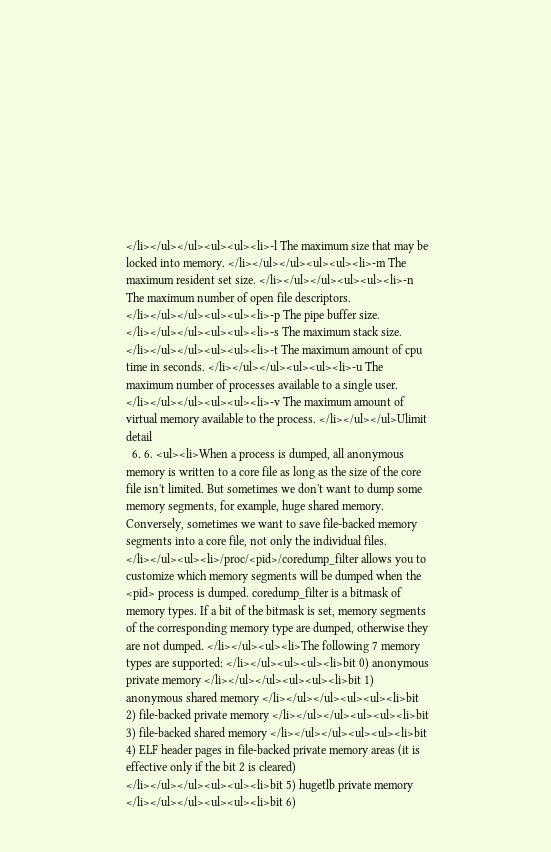</li></ul></ul><ul><ul><li>-l The maximum size that may be locked into memory. </li></ul></ul><ul><ul><li>-m The maximum resident set size. </li></ul></ul><ul><ul><li>-n The maximum number of open file descriptors. </li></ul></ul><ul><ul><li>-p The pipe buffer size. </li></ul></ul><ul><ul><li>-s The maximum stack size. </li></ul></ul><ul><ul><li>-t The maximum amount of cpu time in seconds. </li></ul></ul><ul><ul><li>-u The maximum number of processes available to a single user. </li></ul></ul><ul><ul><li>-v The maximum amount of virtual memory available to the process. </li></ul></ul>Ulimit detail
  6. 6. <ul><li>When a process is dumped, all anonymous memory is written to a core file as long as the size of the core file isn't limited. But sometimes we don't want to dump some memory segments, for example, huge shared memory. Conversely, sometimes we want to save file-backed memory segments into a core file, not only the individual files. </li></ul><ul><li>/proc/<pid>/coredump_filter allows you to customize which memory segments will be dumped when the <pid> process is dumped. coredump_filter is a bitmask of memory types. If a bit of the bitmask is set, memory segments of the corresponding memory type are dumped, otherwise they are not dumped. </li></ul><ul><li>The following 7 memory types are supported: </li></ul><ul><ul><li>bit 0) anonymous private memory </li></ul></ul><ul><ul><li>bit 1) anonymous shared memory </li></ul></ul><ul><ul><li>bit 2) file-backed private memory </li></ul></ul><ul><ul><li>bit 3) file-backed shared memory </li></ul></ul><ul><ul><li>bit 4) ELF header pages in file-backed private memory areas (it is effective only if the bit 2 is cleared) </li></ul></ul><ul><ul><li>bit 5) hugetlb private memory </li></ul></ul><ul><ul><li>bit 6)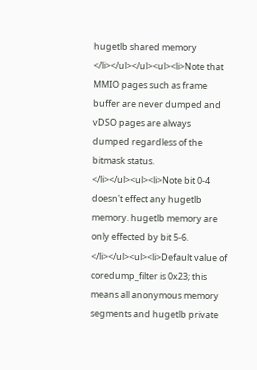hugetlb shared memory </li></ul></ul><ul><li>Note that MMIO pages such as frame buffer are never dumped and vDSO pages are always dumped regardless of the bitmask status. </li></ul><ul><li>Note bit 0-4 doesn't effect any hugetlb memory. hugetlb memory are only effected by bit 5-6. </li></ul><ul><li>Default value of coredump_filter is 0x23; this means all anonymous memory segments and hugetlb private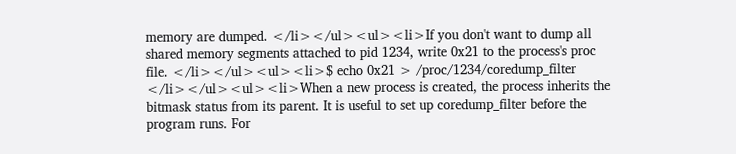memory are dumped. </li></ul><ul><li>If you don't want to dump all shared memory segments attached to pid 1234, write 0x21 to the process's proc file. </li></ul><ul><li>$ echo 0x21 > /proc/1234/coredump_filter </li></ul><ul><li>When a new process is created, the process inherits the bitmask status from its parent. It is useful to set up coredump_filter before the program runs. For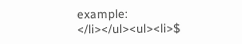example: </li></ul><ul><li>$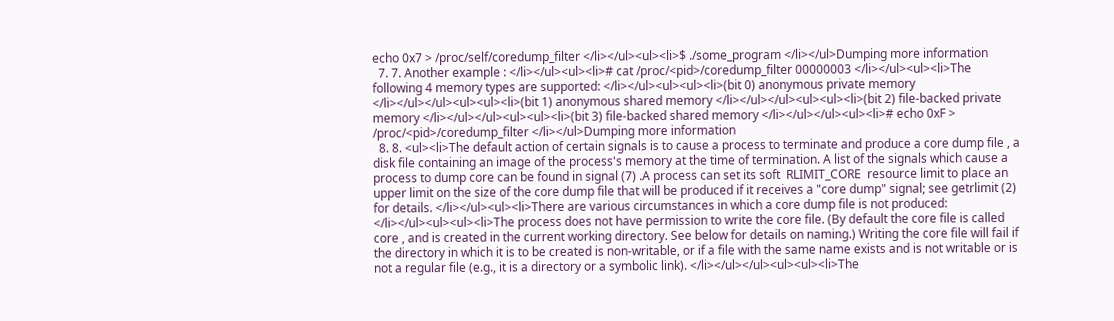echo 0x7 > /proc/self/coredump_filter </li></ul><ul><li>$ ./some_program </li></ul>Dumping more information
  7. 7. Another example : </li></ul><ul><li># cat /proc/<pid>/coredump_filter 00000003 </li></ul><ul><li>The following 4 memory types are supported: </li></ul><ul><ul><li>(bit 0) anonymous private memory </li></ul></ul><ul><ul><li>(bit 1) anonymous shared memory </li></ul></ul><ul><ul><li>(bit 2) file-backed private memory </li></ul></ul><ul><ul><li>(bit 3) file-backed shared memory </li></ul></ul><ul><li># echo 0xF > /proc/<pid>/coredump_filter </li></ul>Dumping more information
  8. 8. <ul><li>The default action of certain signals is to cause a process to terminate and produce a core dump file , a disk file containing an image of the process's memory at the time of termination. A list of the signals which cause a process to dump core can be found in signal (7) .A process can set its soft  RLIMIT_CORE  resource limit to place an upper limit on the size of the core dump file that will be produced if it receives a "core dump" signal; see getrlimit (2)  for details. </li></ul><ul><li>There are various circumstances in which a core dump file is not produced: </li></ul><ul><ul><li>The process does not have permission to write the core file. (By default the core file is called  core , and is created in the current working directory. See below for details on naming.) Writing the core file will fail if the directory in which it is to be created is non-writable, or if a file with the same name exists and is not writable or is not a regular file (e.g., it is a directory or a symbolic link). </li></ul></ul><ul><ul><li>The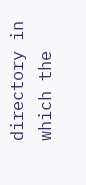directory in which the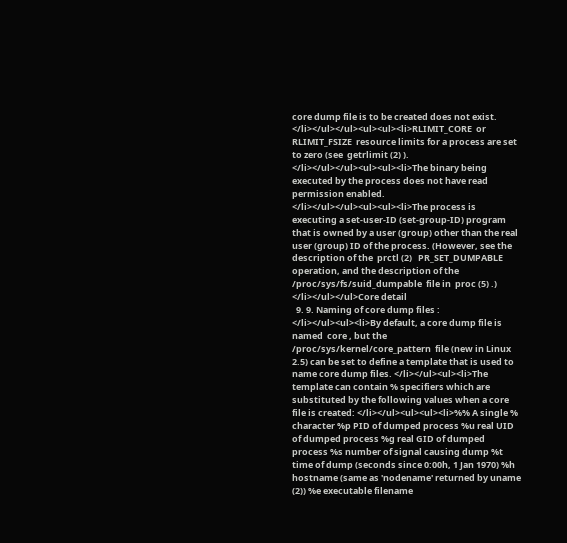core dump file is to be created does not exist. </li></ul></ul><ul><ul><li>RLIMIT_CORE  or  RLIMIT_FSIZE  resource limits for a process are set to zero (see  getrlimit (2) ). </li></ul></ul><ul><ul><li>The binary being executed by the process does not have read permission enabled. </li></ul></ul><ul><ul><li>The process is executing a set-user-ID (set-group-ID) program that is owned by a user (group) other than the real user (group) ID of the process. (However, see the description of the  prctl (2)   PR_SET_DUMPABLE  operation, and the description of the  /proc/sys/fs/suid_dumpable  file in  proc (5) .) </li></ul></ul>Core detail
  9. 9. Naming of core dump files : </li></ul><ul><li>By default, a core dump file is named  core , but the  /proc/sys/kernel/core_pattern  file (new in Linux 2.5) can be set to define a template that is used to name core dump files. </li></ul><ul><li>The template can contain % specifiers which are substituted by the following values when a core file is created: </li></ul><ul><ul><li>%% A single % character %p PID of dumped process %u real UID of dumped process %g real GID of dumped process %s number of signal causing dump %t time of dump (seconds since 0:00h, 1 Jan 1970) %h hostname (same as 'nodename' returned by uname (2)) %e executable filename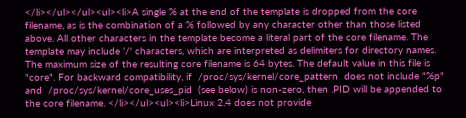</li></ul></ul><ul><li>A single % at the end of the template is dropped from the core filename, as is the combination of a % followed by any character other than those listed above. All other characters in the template become a literal part of the core filename. The template may include '/' characters, which are interpreted as delimiters for directory names. The maximum size of the resulting core filename is 64 bytes. The default value in this file is "core". For backward compatibility, if  /proc/sys/kernel/core_pattern  does not include "%p" and  /proc/sys/kernel/core_uses_pid  (see below) is non-zero, then .PID will be appended to the core filename. </li></ul><ul><li>Linux 2.4 does not provide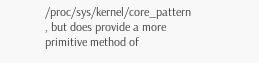/proc/sys/kernel/core_pattern , but does provide a more primitive method of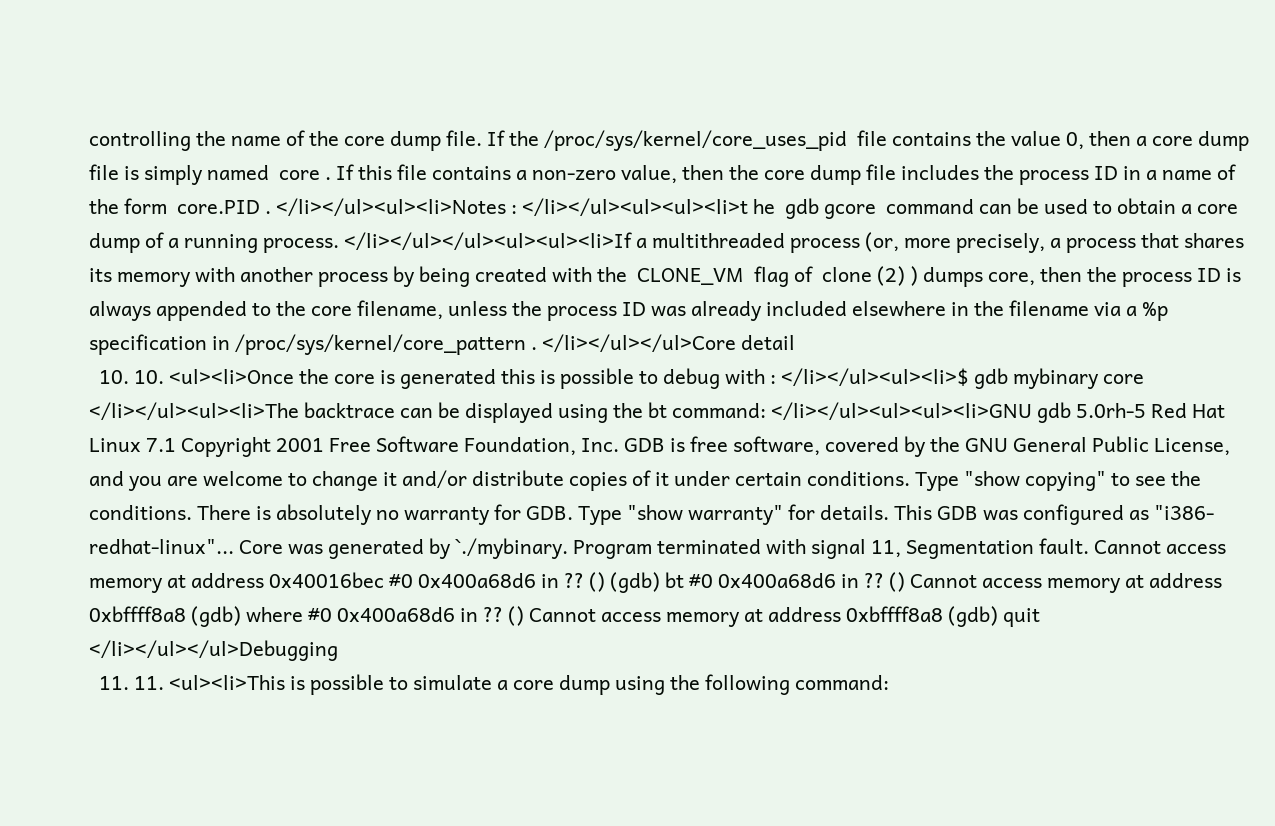controlling the name of the core dump file. If the /proc/sys/kernel/core_uses_pid  file contains the value 0, then a core dump file is simply named  core . If this file contains a non-zero value, then the core dump file includes the process ID in a name of the form  core.PID . </li></ul><ul><li>Notes : </li></ul><ul><ul><li>t he  gdb gcore  command can be used to obtain a core dump of a running process. </li></ul></ul><ul><ul><li>If a multithreaded process (or, more precisely, a process that shares its memory with another process by being created with the  CLONE_VM  flag of  clone (2) ) dumps core, then the process ID is always appended to the core filename, unless the process ID was already included elsewhere in the filename via a %p specification in /proc/sys/kernel/core_pattern . </li></ul></ul>Core detail
  10. 10. <ul><li>Once the core is generated this is possible to debug with : </li></ul><ul><li>$ gdb mybinary core </li></ul><ul><li>The backtrace can be displayed using the bt command: </li></ul><ul><ul><li>GNU gdb 5.0rh-5 Red Hat Linux 7.1 Copyright 2001 Free Software Foundation, Inc. GDB is free software, covered by the GNU General Public License, and you are welcome to change it and/or distribute copies of it under certain conditions. Type "show copying" to see the conditions. There is absolutely no warranty for GDB. Type "show warranty" for details. This GDB was configured as "i386-redhat-linux"... Core was generated by `./mybinary. Program terminated with signal 11, Segmentation fault. Cannot access memory at address 0x40016bec #0 0x400a68d6 in ?? () (gdb) bt #0 0x400a68d6 in ?? () Cannot access memory at address 0xbffff8a8 (gdb) where #0 0x400a68d6 in ?? () Cannot access memory at address 0xbffff8a8 (gdb) quit </li></ul></ul>Debugging
  11. 11. <ul><li>This is possible to simulate a core dump using the following command: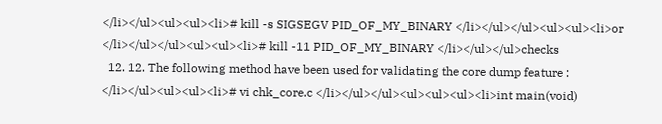</li></ul><ul><ul><li># kill -s SIGSEGV PID_OF_MY_BINARY </li></ul></ul><ul><ul><li>or </li></ul></ul><ul><ul><li># kill -11 PID_OF_MY_BINARY </li></ul></ul>checks
  12. 12. The following method have been used for validating the core dump feature : </li></ul><ul><ul><li># vi chk_core.c </li></ul></ul><ul><ul><ul><li>int main(void)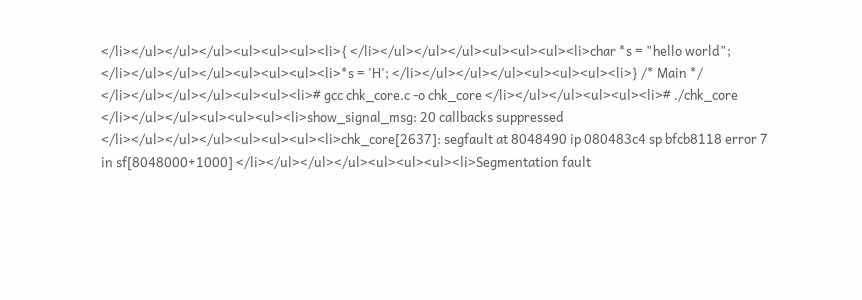</li></ul></ul></ul><ul><ul><ul><li>{ </li></ul></ul></ul><ul><ul><ul><li>char *s = "hello world"; </li></ul></ul></ul><ul><ul><ul><li>*s = 'H'; </li></ul></ul></ul><ul><ul><ul><li>} /* Main */ </li></ul></ul></ul><ul><ul><li># gcc chk_core.c -o chk_core </li></ul></ul><ul><ul><li># ./chk_core </li></ul></ul><ul><ul><ul><li>show_signal_msg: 20 callbacks suppressed </li></ul></ul></ul><ul><ul><ul><li>chk_core[2637]: segfault at 8048490 ip 080483c4 sp bfcb8118 error 7 in sf[8048000+1000] </li></ul></ul></ul><ul><ul><ul><li>Segmentation fault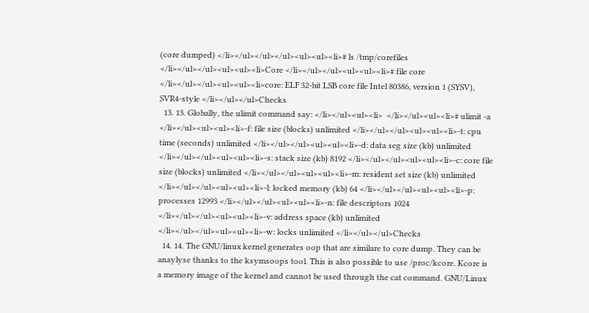(core dumped) </li></ul></ul></ul><ul><ul><li># ls /tmp/corefiles </li></ul></ul><ul><ul><li>Core </li></ul></ul><ul><ul><li># file core </li></ul></ul><ul><ul><li>core: ELF 32-bit LSB core file Intel 80386, version 1 (SYSV), SVR4-style </li></ul></ul>Checks
  13. 13. Globally, the ulimit command say: </li></ul><ul><li>  </li></ul><ul><li># ulimit -a </li></ul><ul><ul><li>-f: file size (blocks) unlimited </li></ul></ul><ul><ul><li>-t: cpu time (seconds) unlimited </li></ul></ul><ul><ul><li>-d: data seg size (kb) unlimited </li></ul></ul><ul><ul><li>-s: stack size (kb) 8192 </li></ul></ul><ul><ul><li>-c: core file size (blocks) unlimited </li></ul></ul><ul><ul><li>-m: resident set size (kb) unlimited </li></ul></ul><ul><ul><li>-l: locked memory (kb) 64 </li></ul></ul><ul><ul><li>-p: processes 12993 </li></ul></ul><ul><ul><li>-n: file descriptors 1024 </li></ul></ul><ul><ul><li>-v: address space (kb) unlimited </li></ul></ul><ul><ul><li>-w: locks unlimited </li></ul></ul>Checks
  14. 14. The GNU/linux kernel generates oop that are similare to core dump. They can be anaylyse thanks to the ksymsoops tool. This is also possible to use /proc/kcore. Kcore is a memory image of the kernel and cannot be used through the cat command. GNU/Linux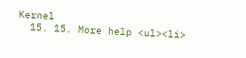Kernel
  15. 15. More help <ul><li>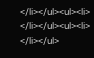</li></ul><ul><li> </li></ul><ul><li> </li></ul>